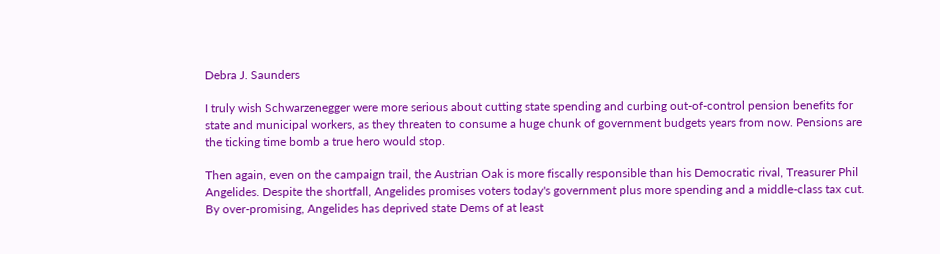Debra J. Saunders

I truly wish Schwarzenegger were more serious about cutting state spending and curbing out-of-control pension benefits for state and municipal workers, as they threaten to consume a huge chunk of government budgets years from now. Pensions are the ticking time bomb a true hero would stop.

Then again, even on the campaign trail, the Austrian Oak is more fiscally responsible than his Democratic rival, Treasurer Phil Angelides. Despite the shortfall, Angelides promises voters today's government plus more spending and a middle-class tax cut. By over-promising, Angelides has deprived state Dems of at least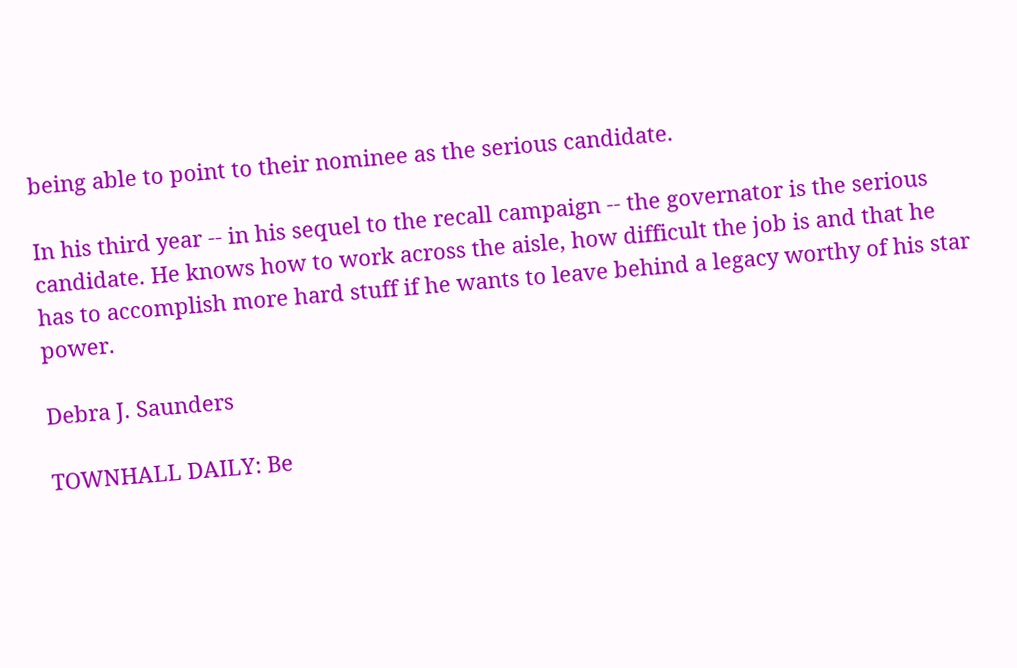being able to point to their nominee as the serious candidate.

In his third year -- in his sequel to the recall campaign -- the governator is the serious candidate. He knows how to work across the aisle, how difficult the job is and that he has to accomplish more hard stuff if he wants to leave behind a legacy worthy of his star power.

Debra J. Saunders

TOWNHALL DAILY: Be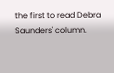the first to read Debra Saunders' column.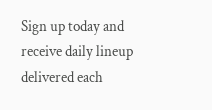Sign up today and receive daily lineup delivered each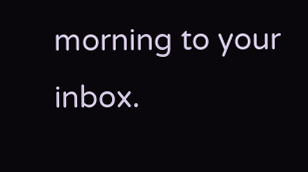morning to your inbox.